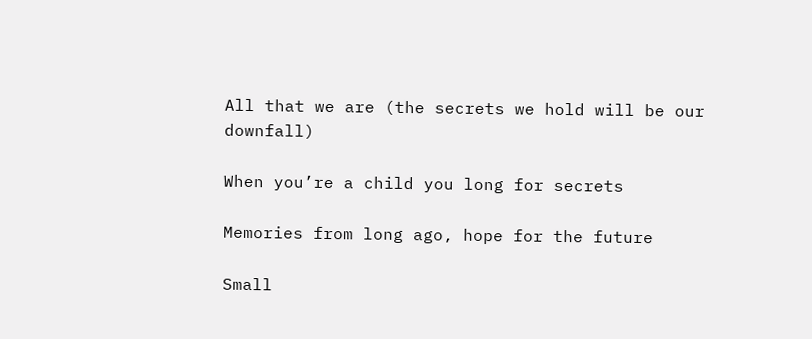All that we are (the secrets we hold will be our downfall)

When you’re a child you long for secrets

Memories from long ago, hope for the future

Small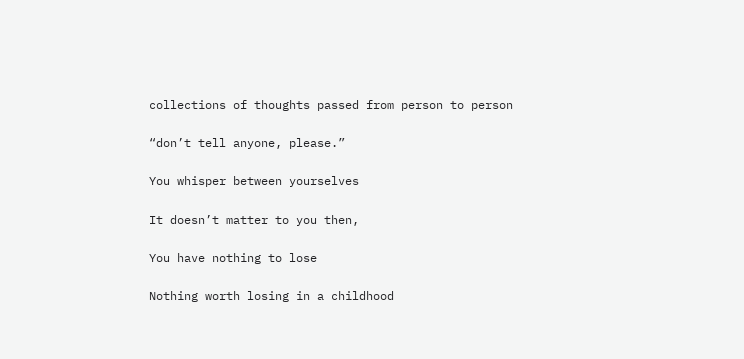collections of thoughts passed from person to person

“don’t tell anyone, please.”

You whisper between yourselves

It doesn’t matter to you then,

You have nothing to lose

Nothing worth losing in a childhood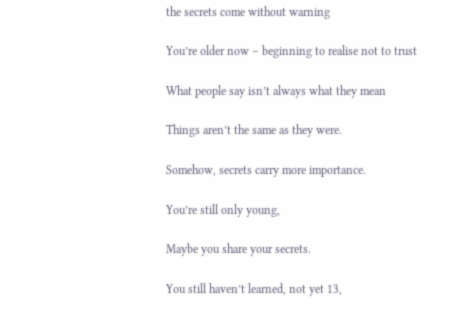the secrets come without warning

You’re older now – beginning to realise not to trust

What people say isn’t always what they mean

Things aren’t the same as they were.

Somehow, secrets carry more importance.

You’re still only young,

Maybe you share your secrets.

You still haven’t learned, not yet 13,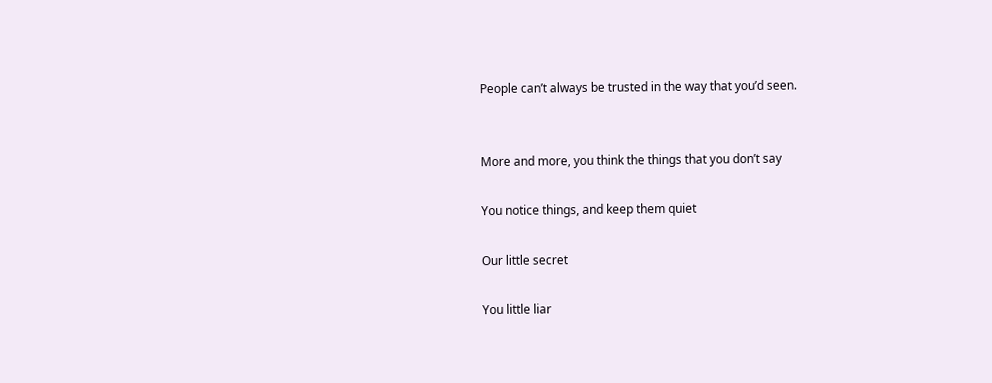People can’t always be trusted in the way that you’d seen.


More and more, you think the things that you don’t say

You notice things, and keep them quiet

Our little secret

You little liar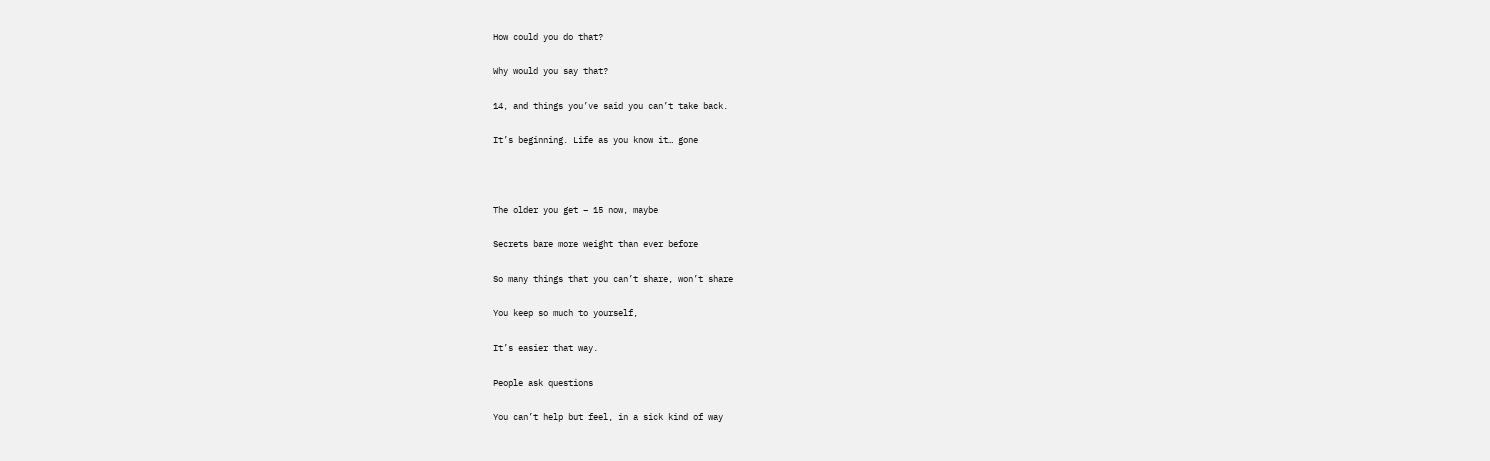How could you do that?

Why would you say that?

14, and things you’ve said you can’t take back.

It’s beginning. Life as you know it… gone



The older you get – 15 now, maybe

Secrets bare more weight than ever before

So many things that you can’t share, won’t share

You keep so much to yourself,

It’s easier that way.

People ask questions

You can’t help but feel, in a sick kind of way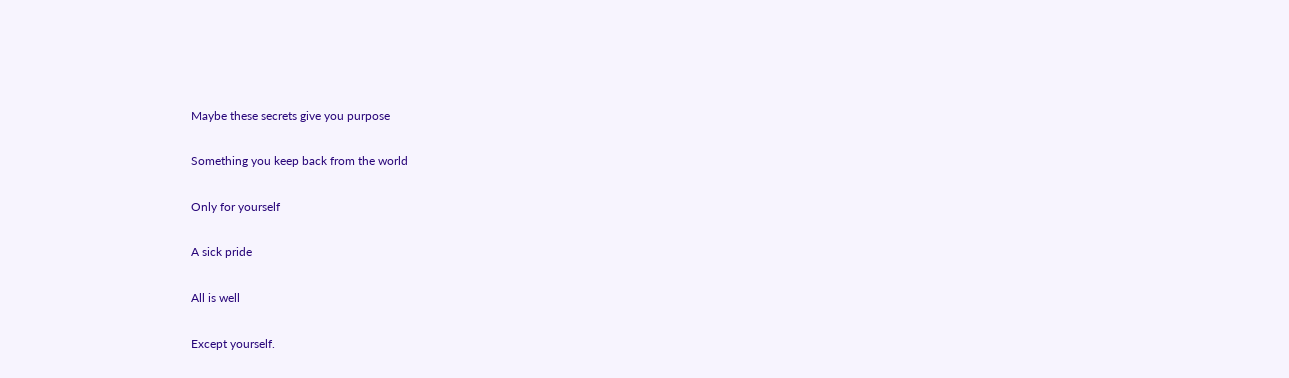Maybe these secrets give you purpose

Something you keep back from the world

Only for yourself

A sick pride

All is well

Except yourself.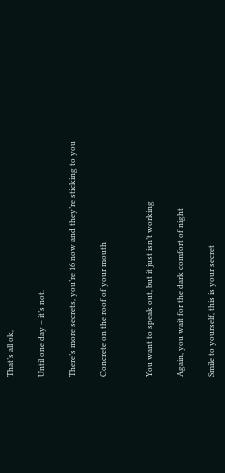That’s all ok,

Until one day – it’s not.

There’s more secrets, you’re 16 now and they’re sticking to you

Concrete on the roof of your mouth


You want to speak out, but it just isn’t working

Again, you wait for the dark comfort of night

Smile to yourself, this is your secret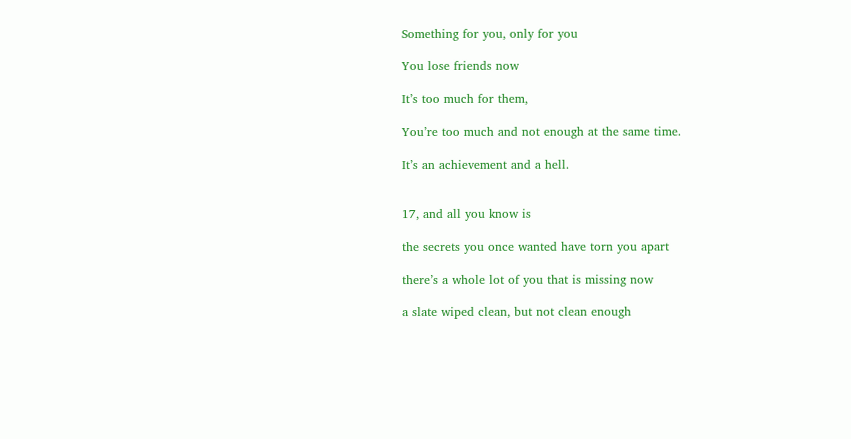Something for you, only for you

You lose friends now

It’s too much for them,

You’re too much and not enough at the same time.

It’s an achievement and a hell.


17, and all you know is

the secrets you once wanted have torn you apart

there’s a whole lot of you that is missing now

a slate wiped clean, but not clean enough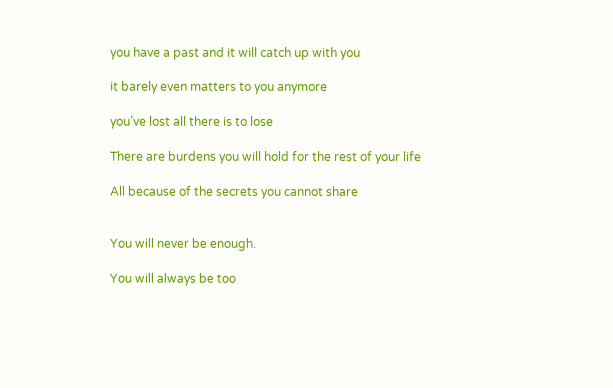you have a past and it will catch up with you

it barely even matters to you anymore

you’ve lost all there is to lose

There are burdens you will hold for the rest of your life

All because of the secrets you cannot share


You will never be enough.

You will always be too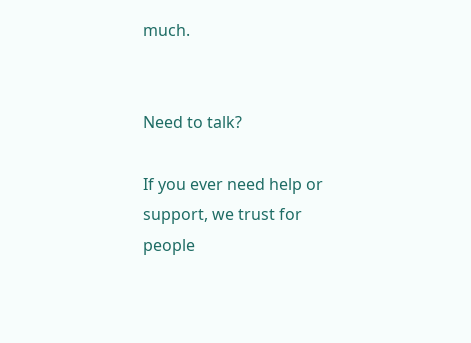much.


Need to talk?

If you ever need help or support, we trust for people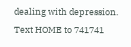dealing with depression. Text HOME to 741741